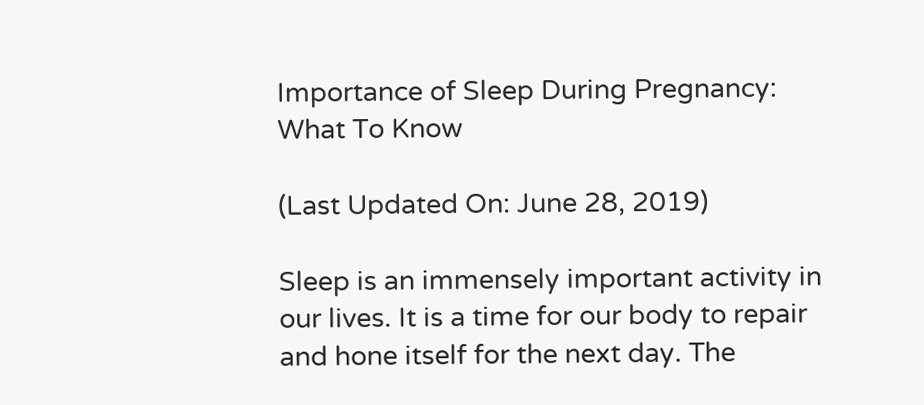Importance of Sleep During Pregnancy: What To Know

(Last Updated On: June 28, 2019)

Sleep is an immensely important activity in our lives. It is a time for our body to repair and hone itself for the next day. The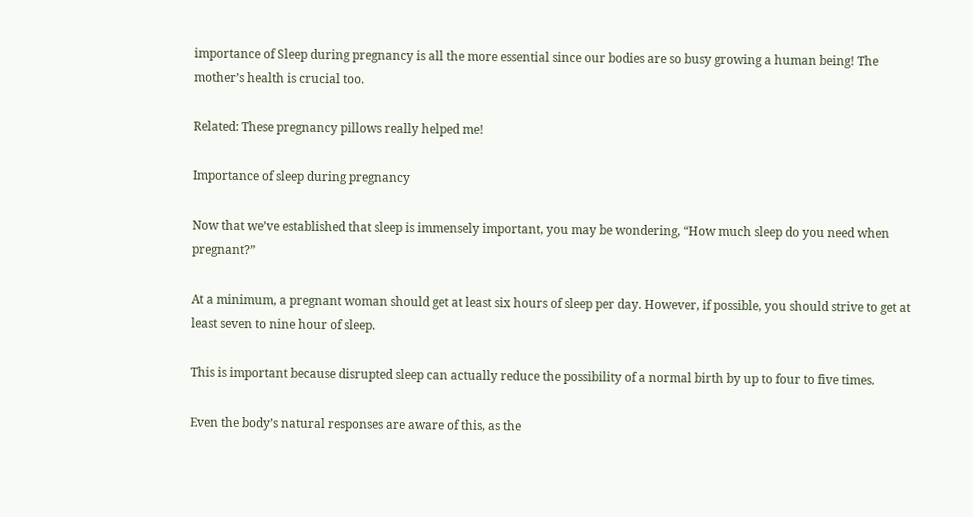importance of Sleep during pregnancy is all the more essential since our bodies are so busy growing a human being! The mother’s health is crucial too.

Related: These pregnancy pillows really helped me!

Importance of sleep during pregnancy

Now that we’ve established that sleep is immensely important, you may be wondering, “How much sleep do you need when pregnant?”

At a minimum, a pregnant woman should get at least six hours of sleep per day. However, if possible, you should strive to get at least seven to nine hour of sleep.

This is important because disrupted sleep can actually reduce the possibility of a normal birth by up to four to five times.

Even the body’s natural responses are aware of this, as the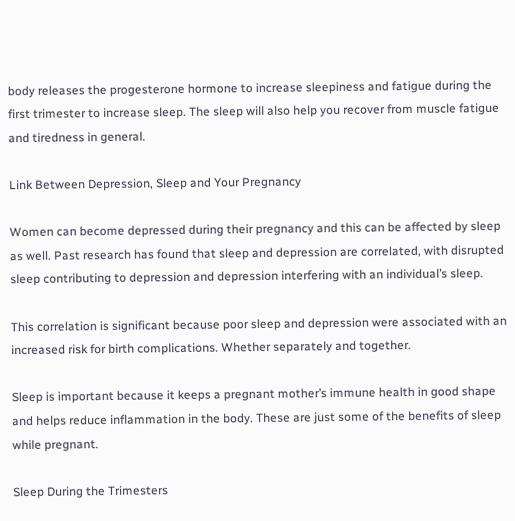body releases the progesterone hormone to increase sleepiness and fatigue during the first trimester to increase sleep. The sleep will also help you recover from muscle fatigue and tiredness in general.

Link Between Depression, Sleep and Your Pregnancy

Women can become depressed during their pregnancy and this can be affected by sleep as well. Past research has found that sleep and depression are correlated, with disrupted sleep contributing to depression and depression interfering with an individual’s sleep.

This correlation is significant because poor sleep and depression were associated with an increased risk for birth complications. Whether separately and together.

Sleep is important because it keeps a pregnant mother’s immune health in good shape and helps reduce inflammation in the body. These are just some of the benefits of sleep while pregnant.

Sleep During the Trimesters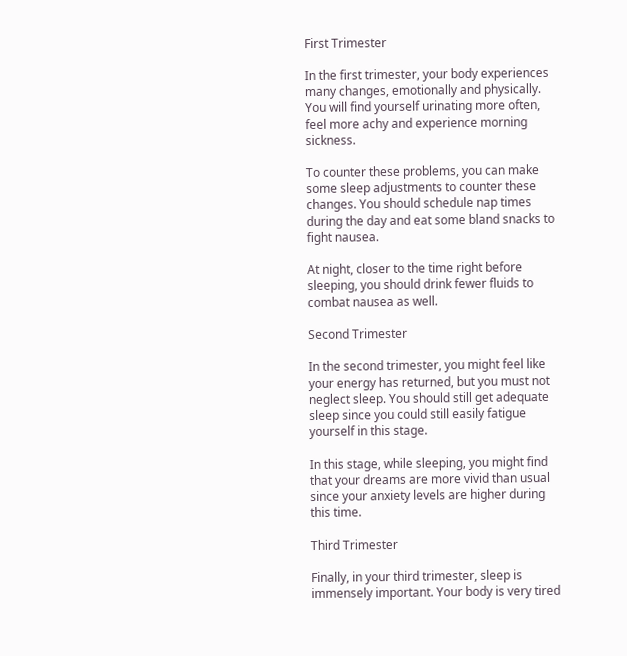First Trimester

In the first trimester, your body experiences many changes, emotionally and physically. You will find yourself urinating more often, feel more achy and experience morning sickness.

To counter these problems, you can make some sleep adjustments to counter these changes. You should schedule nap times during the day and eat some bland snacks to fight nausea.

At night, closer to the time right before sleeping, you should drink fewer fluids to combat nausea as well.

Second Trimester

In the second trimester, you might feel like your energy has returned, but you must not neglect sleep. You should still get adequate sleep since you could still easily fatigue yourself in this stage.

In this stage, while sleeping, you might find that your dreams are more vivid than usual since your anxiety levels are higher during this time.

Third Trimester

Finally, in your third trimester, sleep is immensely important. Your body is very tired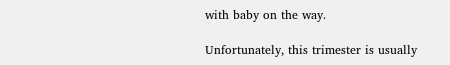with baby on the way.

Unfortunately, this trimester is usually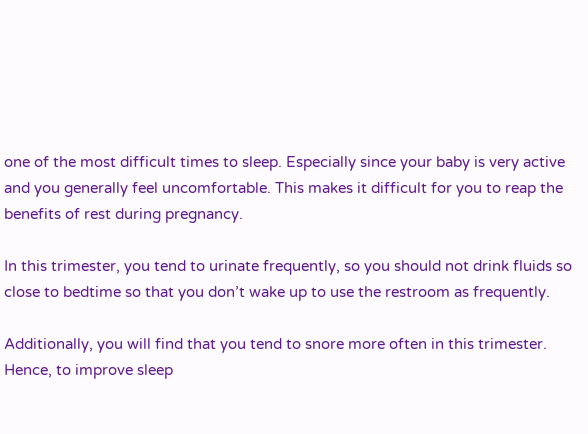one of the most difficult times to sleep. Especially since your baby is very active and you generally feel uncomfortable. This makes it difficult for you to reap the benefits of rest during pregnancy.

In this trimester, you tend to urinate frequently, so you should not drink fluids so close to bedtime so that you don’t wake up to use the restroom as frequently.

Additionally, you will find that you tend to snore more often in this trimester. Hence, to improve sleep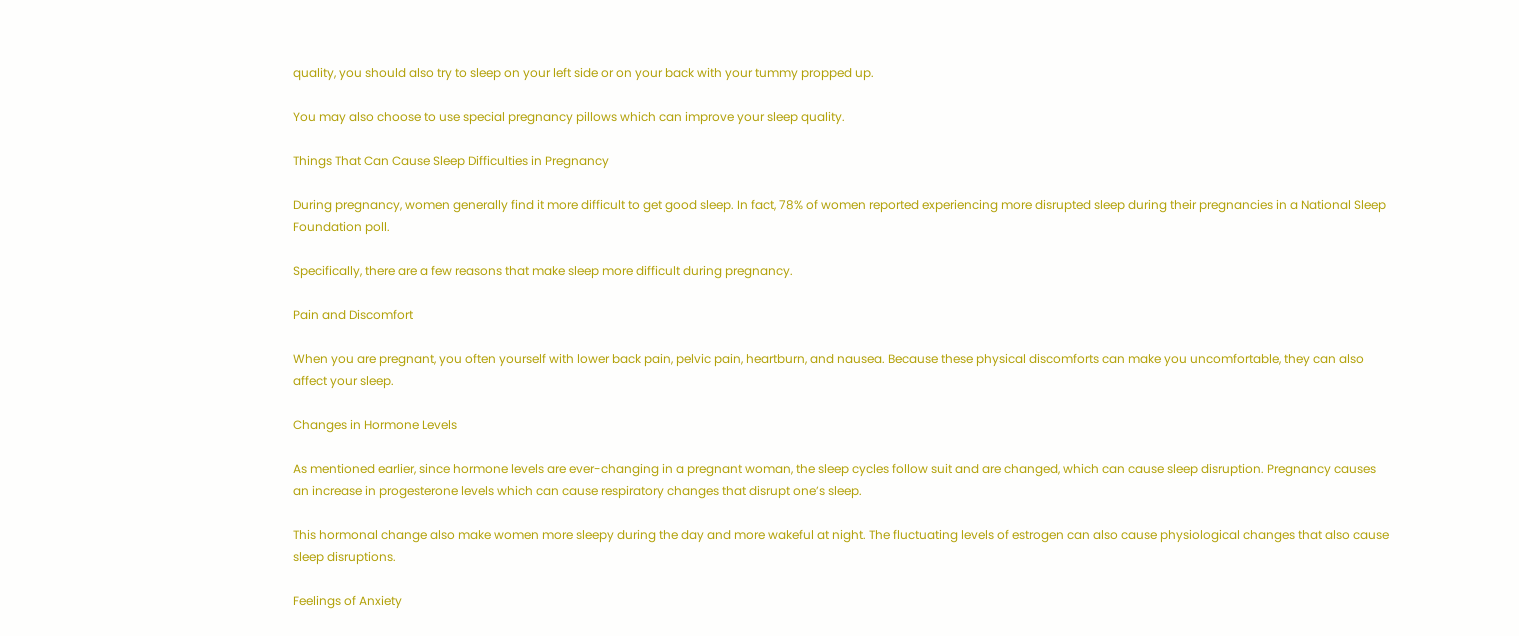quality, you should also try to sleep on your left side or on your back with your tummy propped up.

You may also choose to use special pregnancy pillows which can improve your sleep quality.

Things That Can Cause Sleep Difficulties in Pregnancy

During pregnancy, women generally find it more difficult to get good sleep. In fact, 78% of women reported experiencing more disrupted sleep during their pregnancies in a National Sleep Foundation poll.

Specifically, there are a few reasons that make sleep more difficult during pregnancy.

Pain and Discomfort

When you are pregnant, you often yourself with lower back pain, pelvic pain, heartburn, and nausea. Because these physical discomforts can make you uncomfortable, they can also affect your sleep.

Changes in Hormone Levels

As mentioned earlier, since hormone levels are ever-changing in a pregnant woman, the sleep cycles follow suit and are changed, which can cause sleep disruption. Pregnancy causes an increase in progesterone levels which can cause respiratory changes that disrupt one’s sleep.

This hormonal change also make women more sleepy during the day and more wakeful at night. The fluctuating levels of estrogen can also cause physiological changes that also cause sleep disruptions.

Feelings of Anxiety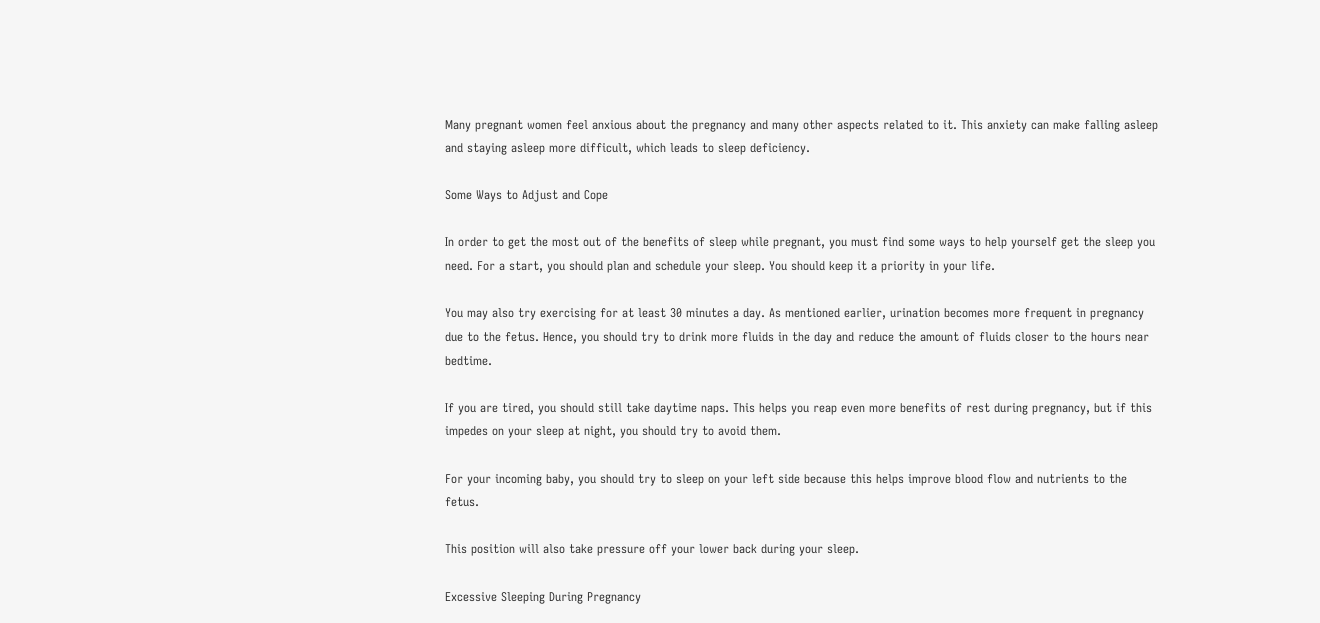Many pregnant women feel anxious about the pregnancy and many other aspects related to it. This anxiety can make falling asleep and staying asleep more difficult, which leads to sleep deficiency.

Some Ways to Adjust and Cope

In order to get the most out of the benefits of sleep while pregnant, you must find some ways to help yourself get the sleep you need. For a start, you should plan and schedule your sleep. You should keep it a priority in your life.

You may also try exercising for at least 30 minutes a day. As mentioned earlier, urination becomes more frequent in pregnancy due to the fetus. Hence, you should try to drink more fluids in the day and reduce the amount of fluids closer to the hours near bedtime.

If you are tired, you should still take daytime naps. This helps you reap even more benefits of rest during pregnancy, but if this impedes on your sleep at night, you should try to avoid them.

For your incoming baby, you should try to sleep on your left side because this helps improve blood flow and nutrients to the fetus.

This position will also take pressure off your lower back during your sleep.

Excessive Sleeping During Pregnancy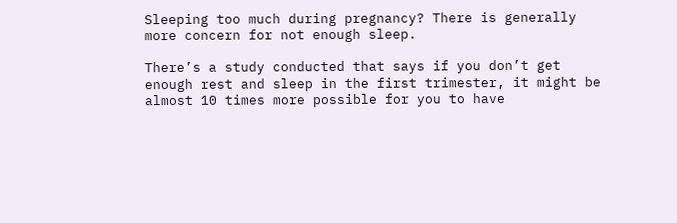Sleeping too much during pregnancy? There is generally more concern for not enough sleep.

There’s a study conducted that says if you don’t get enough rest and sleep in the first trimester, it might be almost 10 times more possible for you to have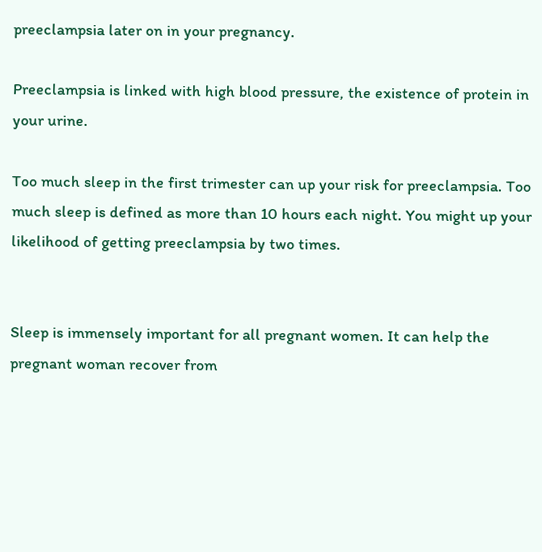preeclampsia later on in your pregnancy.

Preeclampsia is linked with high blood pressure, the existence of protein in your urine.

Too much sleep in the first trimester can up your risk for preeclampsia. Too much sleep is defined as more than 10 hours each night. You might up your likelihood of getting preeclampsia by two times.


Sleep is immensely important for all pregnant women. It can help the pregnant woman recover from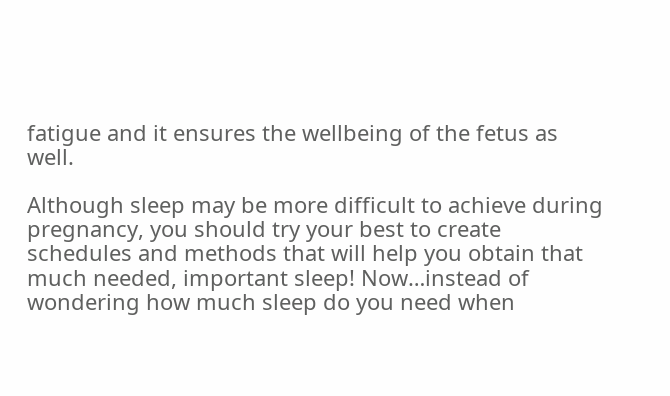fatigue and it ensures the wellbeing of the fetus as well.

Although sleep may be more difficult to achieve during pregnancy, you should try your best to create schedules and methods that will help you obtain that much needed, important sleep! Now…instead of wondering how much sleep do you need when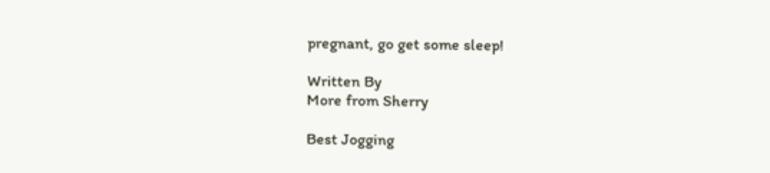pregnant, go get some sleep!

Written By
More from Sherry

Best Jogging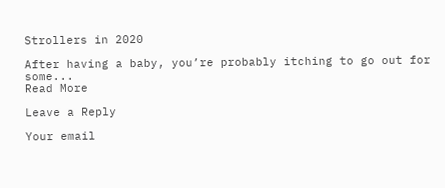Strollers in 2020

After having a baby, you’re probably itching to go out for some...
Read More

Leave a Reply

Your email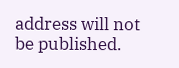address will not be published.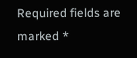Required fields are marked *